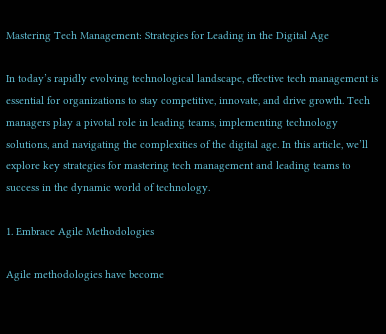Mastering Tech Management: Strategies for Leading in the Digital Age

In today’s rapidly evolving technological landscape, effective tech management is essential for organizations to stay competitive, innovate, and drive growth. Tech managers play a pivotal role in leading teams, implementing technology solutions, and navigating the complexities of the digital age. In this article, we’ll explore key strategies for mastering tech management and leading teams to success in the dynamic world of technology.

1. Embrace Agile Methodologies

Agile methodologies have become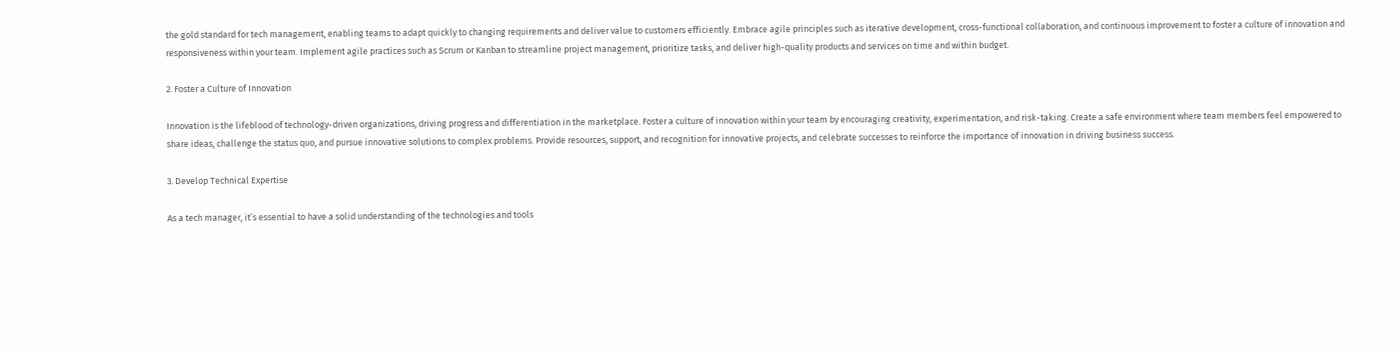the gold standard for tech management, enabling teams to adapt quickly to changing requirements and deliver value to customers efficiently. Embrace agile principles such as iterative development, cross-functional collaboration, and continuous improvement to foster a culture of innovation and responsiveness within your team. Implement agile practices such as Scrum or Kanban to streamline project management, prioritize tasks, and deliver high-quality products and services on time and within budget.

2. Foster a Culture of Innovation

Innovation is the lifeblood of technology-driven organizations, driving progress and differentiation in the marketplace. Foster a culture of innovation within your team by encouraging creativity, experimentation, and risk-taking. Create a safe environment where team members feel empowered to share ideas, challenge the status quo, and pursue innovative solutions to complex problems. Provide resources, support, and recognition for innovative projects, and celebrate successes to reinforce the importance of innovation in driving business success.

3. Develop Technical Expertise

As a tech manager, it’s essential to have a solid understanding of the technologies and tools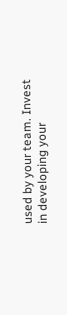used by your team. Invest in developing your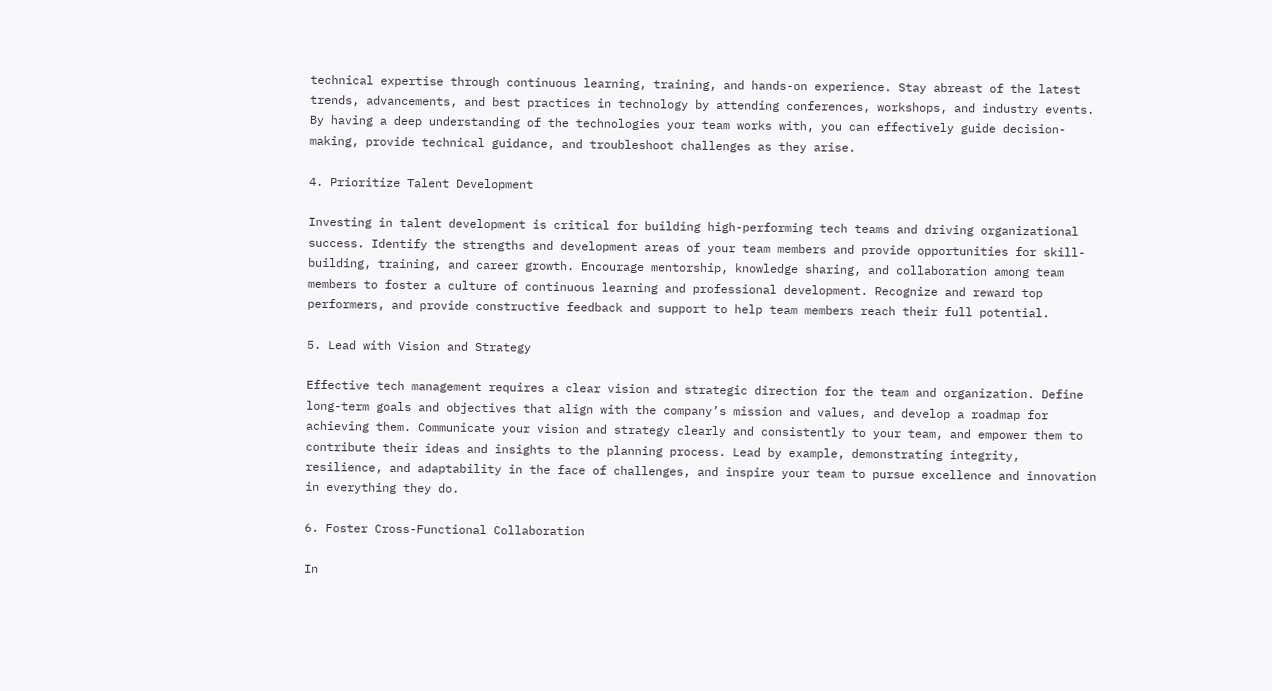technical expertise through continuous learning, training, and hands-on experience. Stay abreast of the latest trends, advancements, and best practices in technology by attending conferences, workshops, and industry events. By having a deep understanding of the technologies your team works with, you can effectively guide decision-making, provide technical guidance, and troubleshoot challenges as they arise.

4. Prioritize Talent Development

Investing in talent development is critical for building high-performing tech teams and driving organizational success. Identify the strengths and development areas of your team members and provide opportunities for skill-building, training, and career growth. Encourage mentorship, knowledge sharing, and collaboration among team members to foster a culture of continuous learning and professional development. Recognize and reward top performers, and provide constructive feedback and support to help team members reach their full potential.

5. Lead with Vision and Strategy

Effective tech management requires a clear vision and strategic direction for the team and organization. Define long-term goals and objectives that align with the company’s mission and values, and develop a roadmap for achieving them. Communicate your vision and strategy clearly and consistently to your team, and empower them to contribute their ideas and insights to the planning process. Lead by example, demonstrating integrity, resilience, and adaptability in the face of challenges, and inspire your team to pursue excellence and innovation in everything they do.

6. Foster Cross-Functional Collaboration

In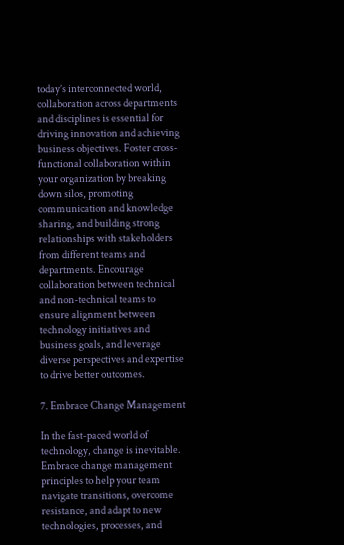today’s interconnected world, collaboration across departments and disciplines is essential for driving innovation and achieving business objectives. Foster cross-functional collaboration within your organization by breaking down silos, promoting communication and knowledge sharing, and building strong relationships with stakeholders from different teams and departments. Encourage collaboration between technical and non-technical teams to ensure alignment between technology initiatives and business goals, and leverage diverse perspectives and expertise to drive better outcomes.

7. Embrace Change Management

In the fast-paced world of technology, change is inevitable. Embrace change management principles to help your team navigate transitions, overcome resistance, and adapt to new technologies, processes, and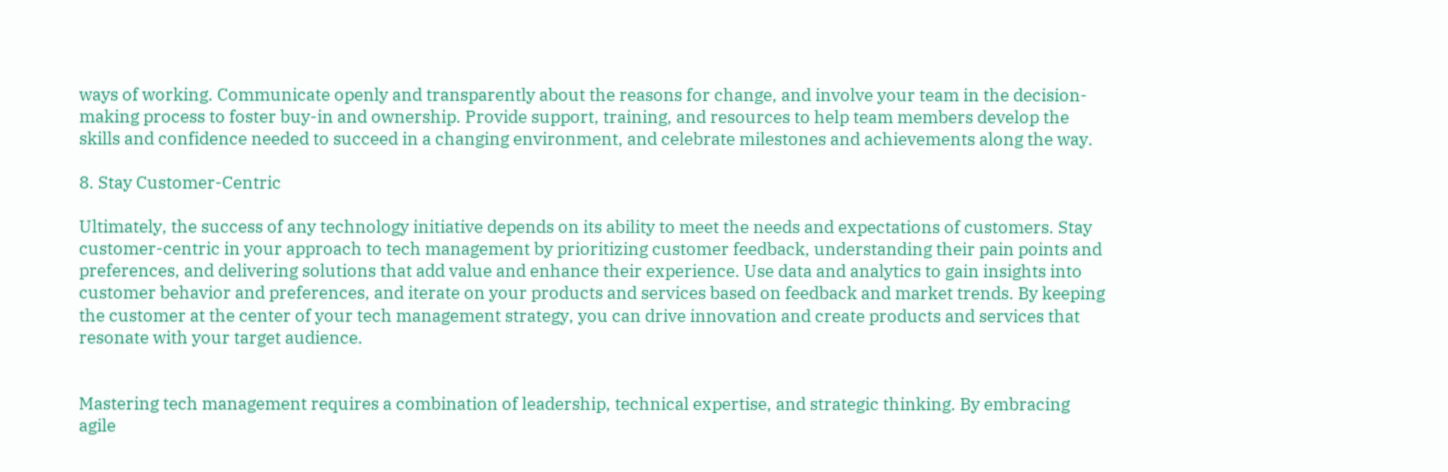ways of working. Communicate openly and transparently about the reasons for change, and involve your team in the decision-making process to foster buy-in and ownership. Provide support, training, and resources to help team members develop the skills and confidence needed to succeed in a changing environment, and celebrate milestones and achievements along the way.

8. Stay Customer-Centric

Ultimately, the success of any technology initiative depends on its ability to meet the needs and expectations of customers. Stay customer-centric in your approach to tech management by prioritizing customer feedback, understanding their pain points and preferences, and delivering solutions that add value and enhance their experience. Use data and analytics to gain insights into customer behavior and preferences, and iterate on your products and services based on feedback and market trends. By keeping the customer at the center of your tech management strategy, you can drive innovation and create products and services that resonate with your target audience.


Mastering tech management requires a combination of leadership, technical expertise, and strategic thinking. By embracing agile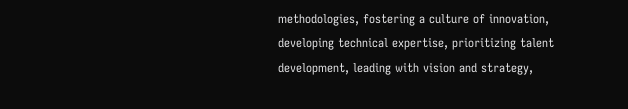methodologies, fostering a culture of innovation, developing technical expertise, prioritizing talent development, leading with vision and strategy,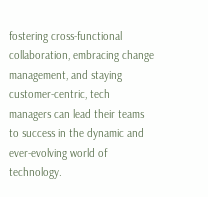fostering cross-functional collaboration, embracing change management, and staying customer-centric, tech managers can lead their teams to success in the dynamic and ever-evolving world of technology.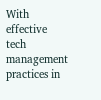With effective tech management practices in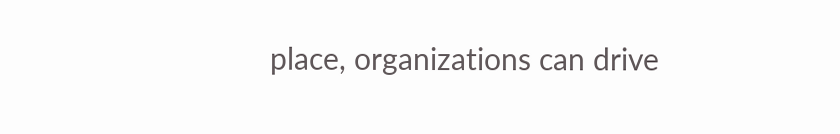place, organizations can drive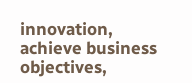innovation, achieve business objectives,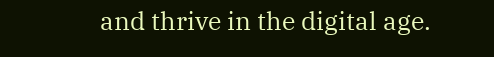and thrive in the digital age.